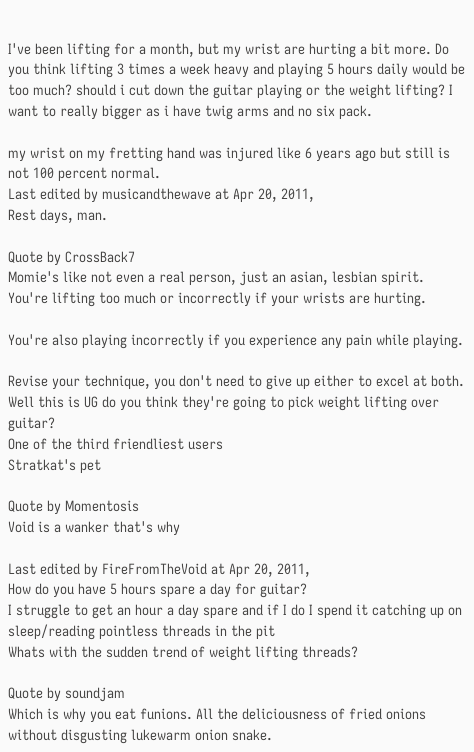I've been lifting for a month, but my wrist are hurting a bit more. Do you think lifting 3 times a week heavy and playing 5 hours daily would be too much? should i cut down the guitar playing or the weight lifting? I want to really bigger as i have twig arms and no six pack.

my wrist on my fretting hand was injured like 6 years ago but still is not 100 percent normal.
Last edited by musicandthewave at Apr 20, 2011,
Rest days, man.

Quote by CrossBack7
Momie's like not even a real person, just an asian, lesbian spirit.
You're lifting too much or incorrectly if your wrists are hurting.

You're also playing incorrectly if you experience any pain while playing.

Revise your technique, you don't need to give up either to excel at both.
Well this is UG do you think they're going to pick weight lifting over guitar?
One of the third friendliest users
Stratkat's pet

Quote by Momentosis
Void is a wanker that's why

Last edited by FireFromTheVoid at Apr 20, 2011,
How do you have 5 hours spare a day for guitar?
I struggle to get an hour a day spare and if I do I spend it catching up on sleep/reading pointless threads in the pit
Whats with the sudden trend of weight lifting threads?

Quote by soundjam
Which is why you eat funions. All the deliciousness of fried onions without disgusting lukewarm onion snake.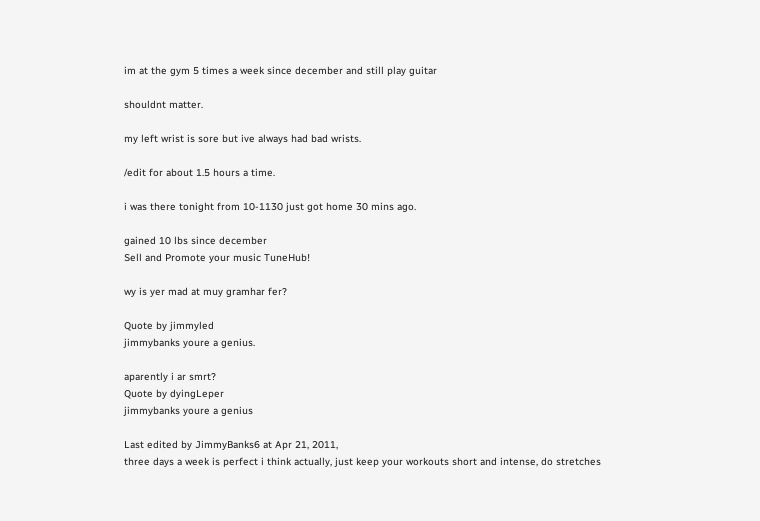im at the gym 5 times a week since december and still play guitar

shouldnt matter.

my left wrist is sore but ive always had bad wrists.

/edit for about 1.5 hours a time.

i was there tonight from 10-1130 just got home 30 mins ago.

gained 10 lbs since december
Sell and Promote your music TuneHub!

wy is yer mad at muy gramhar fer?

Quote by jimmyled
jimmybanks youre a genius.

aparently i ar smrt?
Quote by dyingLeper
jimmybanks youre a genius

Last edited by JimmyBanks6 at Apr 21, 2011,
three days a week is perfect i think actually, just keep your workouts short and intense, do stretches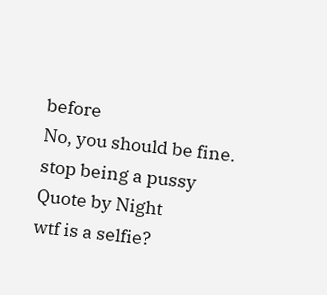before
No, you should be fine. stop being a pussy
Quote by Night
wtf is a selfie?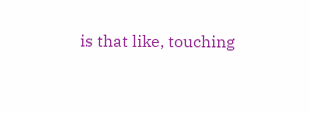is that like, touching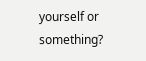yourself or something?